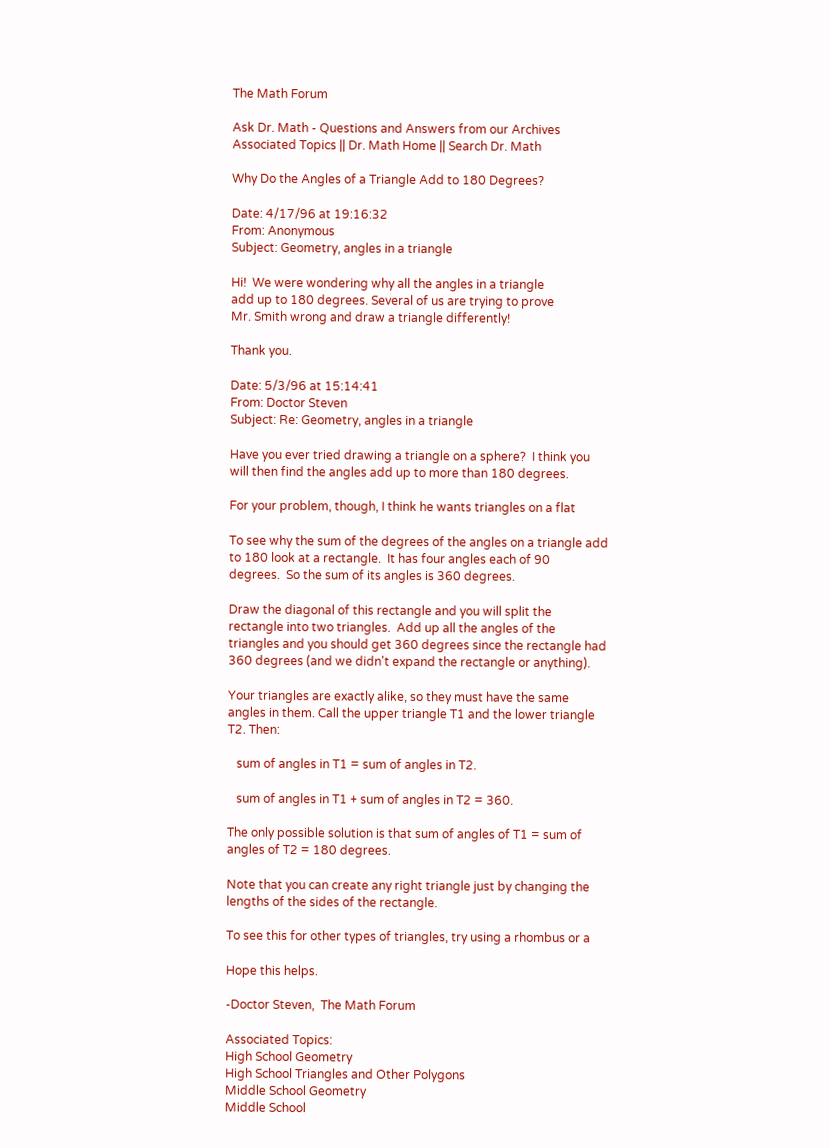The Math Forum

Ask Dr. Math - Questions and Answers from our Archives
Associated Topics || Dr. Math Home || Search Dr. Math

Why Do the Angles of a Triangle Add to 180 Degrees?

Date: 4/17/96 at 19:16:32
From: Anonymous
Subject: Geometry, angles in a triangle

Hi!  We were wondering why all the angles in a triangle
add up to 180 degrees. Several of us are trying to prove
Mr. Smith wrong and draw a triangle differently!

Thank you.

Date: 5/3/96 at 15:14:41
From: Doctor Steven
Subject: Re: Geometry, angles in a triangle

Have you ever tried drawing a triangle on a sphere?  I think you
will then find the angles add up to more than 180 degrees.

For your problem, though, I think he wants triangles on a flat

To see why the sum of the degrees of the angles on a triangle add
to 180 look at a rectangle.  It has four angles each of 90
degrees.  So the sum of its angles is 360 degrees.

Draw the diagonal of this rectangle and you will split the
rectangle into two triangles.  Add up all the angles of the
triangles and you should get 360 degrees since the rectangle had
360 degrees (and we didn't expand the rectangle or anything).

Your triangles are exactly alike, so they must have the same
angles in them. Call the upper triangle T1 and the lower triangle
T2. Then:

   sum of angles in T1 = sum of angles in T2.

   sum of angles in T1 + sum of angles in T2 = 360.

The only possible solution is that sum of angles of T1 = sum of
angles of T2 = 180 degrees.

Note that you can create any right triangle just by changing the
lengths of the sides of the rectangle.

To see this for other types of triangles, try using a rhombus or a

Hope this helps.

-Doctor Steven,  The Math Forum

Associated Topics:
High School Geometry
High School Triangles and Other Polygons
Middle School Geometry
Middle School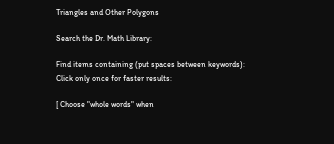Triangles and Other Polygons

Search the Dr. Math Library:

Find items containing (put spaces between keywords):
Click only once for faster results:

[ Choose "whole words" when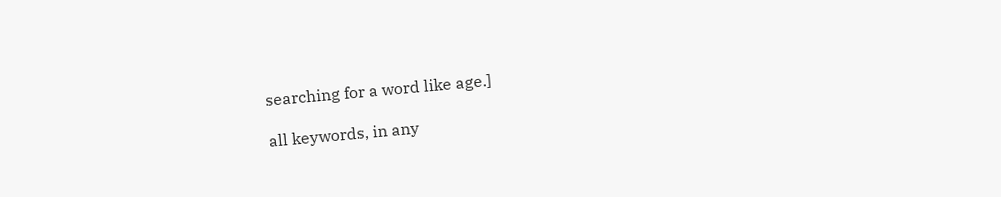searching for a word like age.]

all keywords, in any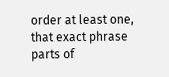order at least one, that exact phrase
parts of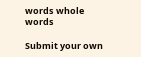words whole words

Submit your own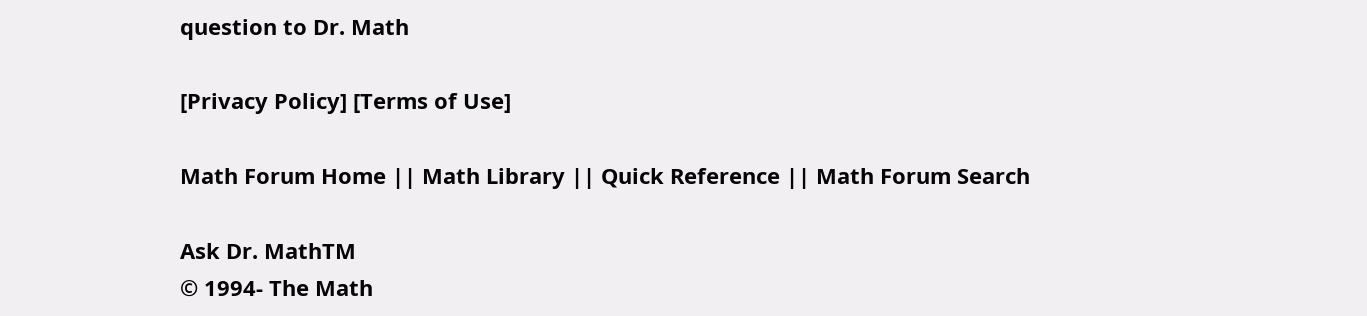question to Dr. Math

[Privacy Policy] [Terms of Use]

Math Forum Home || Math Library || Quick Reference || Math Forum Search

Ask Dr. MathTM
© 1994- The Math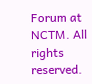Forum at NCTM. All rights reserved.